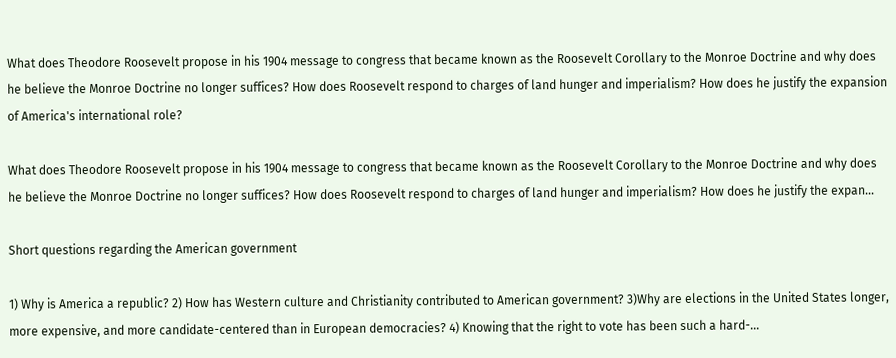What does Theodore Roosevelt propose in his 1904 message to congress that became known as the Roosevelt Corollary to the Monroe Doctrine and why does he believe the Monroe Doctrine no longer suffices? How does Roosevelt respond to charges of land hunger and imperialism? How does he justify the expansion of America's international role?

What does Theodore Roosevelt propose in his 1904 message to congress that became known as the Roosevelt Corollary to the Monroe Doctrine and why does he believe the Monroe Doctrine no longer suffices? How does Roosevelt respond to charges of land hunger and imperialism? How does he justify the expan...

Short questions regarding the American government

1) Why is America a republic? 2) How has Western culture and Christianity contributed to American government? 3)Why are elections in the United States longer, more expensive, and more candidate-centered than in European democracies? 4) Knowing that the right to vote has been such a hard-...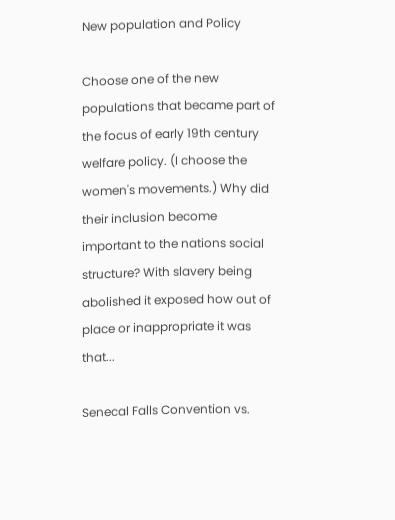New population and Policy

Choose one of the new populations that became part of the focus of early 19th century welfare policy. (I choose the women's movements.) Why did their inclusion become important to the nations social structure? With slavery being abolished it exposed how out of place or inappropriate it was that...

Senecal Falls Convention vs.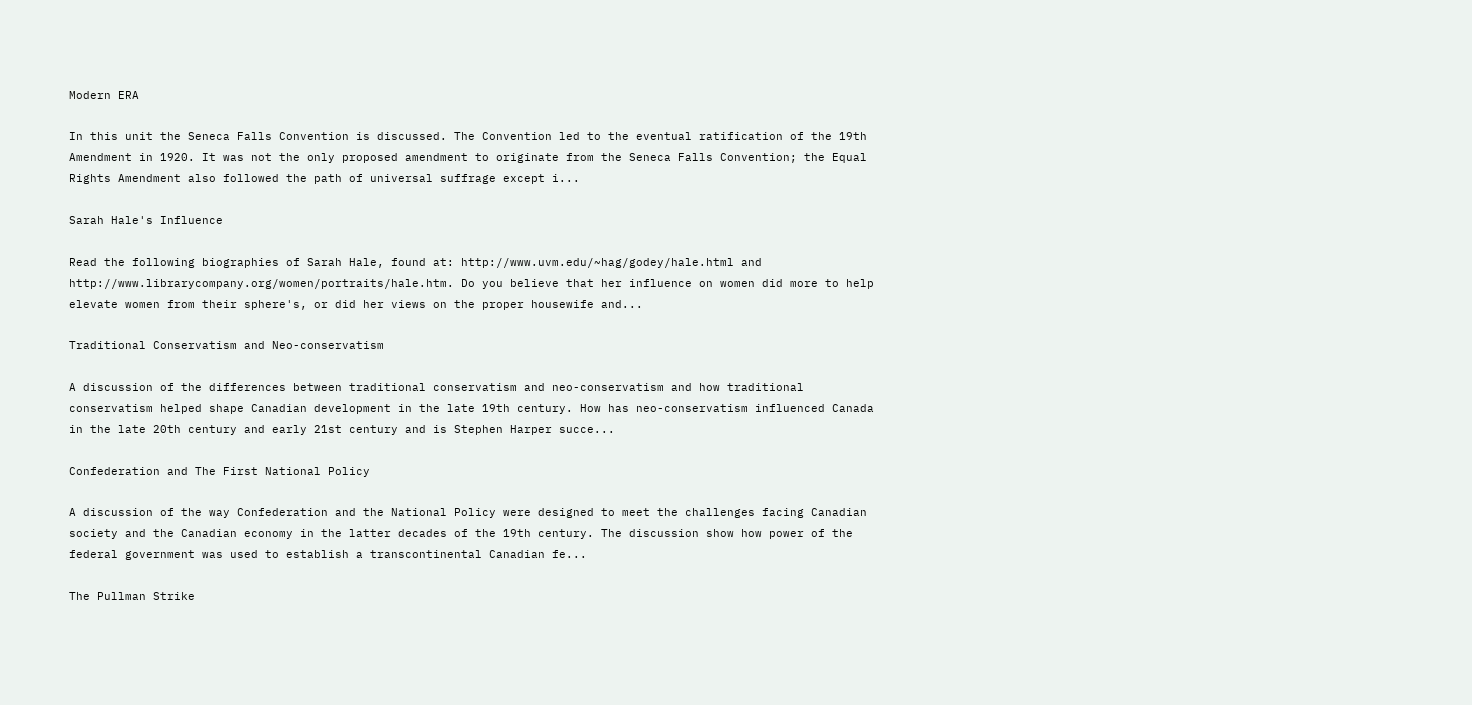Modern ERA

In this unit the Seneca Falls Convention is discussed. The Convention led to the eventual ratification of the 19th Amendment in 1920. It was not the only proposed amendment to originate from the Seneca Falls Convention; the Equal Rights Amendment also followed the path of universal suffrage except i...

Sarah Hale's Influence

Read the following biographies of Sarah Hale, found at: http://www.uvm.edu/~hag/godey/hale.html and http://www.librarycompany.org/women/portraits/hale.htm. Do you believe that her influence on women did more to help elevate women from their sphere's, or did her views on the proper housewife and...

Traditional Conservatism and Neo-conservatism

A discussion of the differences between traditional conservatism and neo-conservatism and how traditional conservatism helped shape Canadian development in the late 19th century. How has neo-conservatism influenced Canada in the late 20th century and early 21st century and is Stephen Harper succe...

Confederation and The First National Policy

A discussion of the way Confederation and the National Policy were designed to meet the challenges facing Canadian society and the Canadian economy in the latter decades of the 19th century. The discussion show how power of the federal government was used to establish a transcontinental Canadian fe...

The Pullman Strike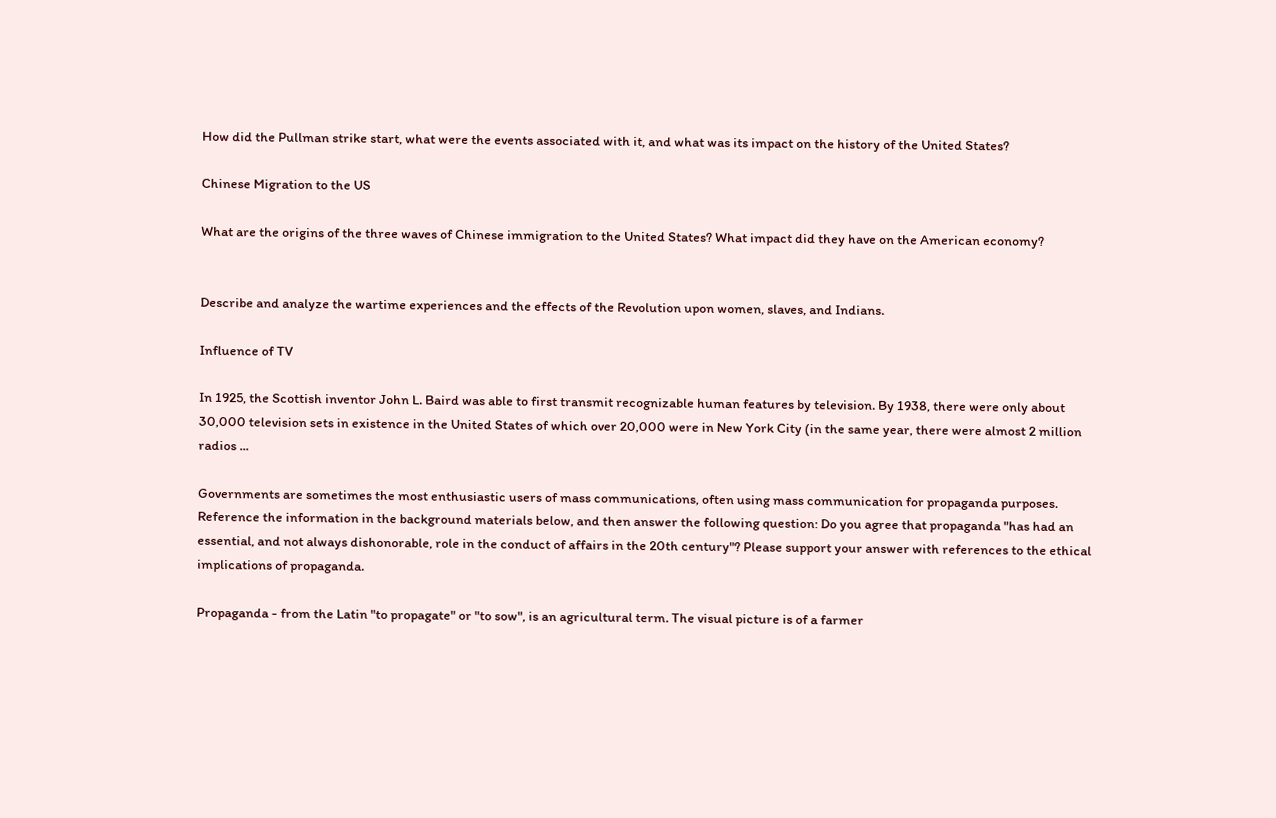How did the Pullman strike start, what were the events associated with it, and what was its impact on the history of the United States?

Chinese Migration to the US

What are the origins of the three waves of Chinese immigration to the United States? What impact did they have on the American economy?


Describe and analyze the wartime experiences and the effects of the Revolution upon women, slaves, and Indians.

Influence of TV

In 1925, the Scottish inventor John L. Baird was able to first transmit recognizable human features by television. By 1938, there were only about 30,000 television sets in existence in the United States of which over 20,000 were in New York City (in the same year, there were almost 2 million radios ...

Governments are sometimes the most enthusiastic users of mass communications, often using mass communication for propaganda purposes. Reference the information in the background materials below, and then answer the following question: Do you agree that propaganda "has had an essential, and not always dishonorable, role in the conduct of affairs in the 20th century"? Please support your answer with references to the ethical implications of propaganda.

Propaganda - from the Latin "to propagate" or "to sow", is an agricultural term. The visual picture is of a farmer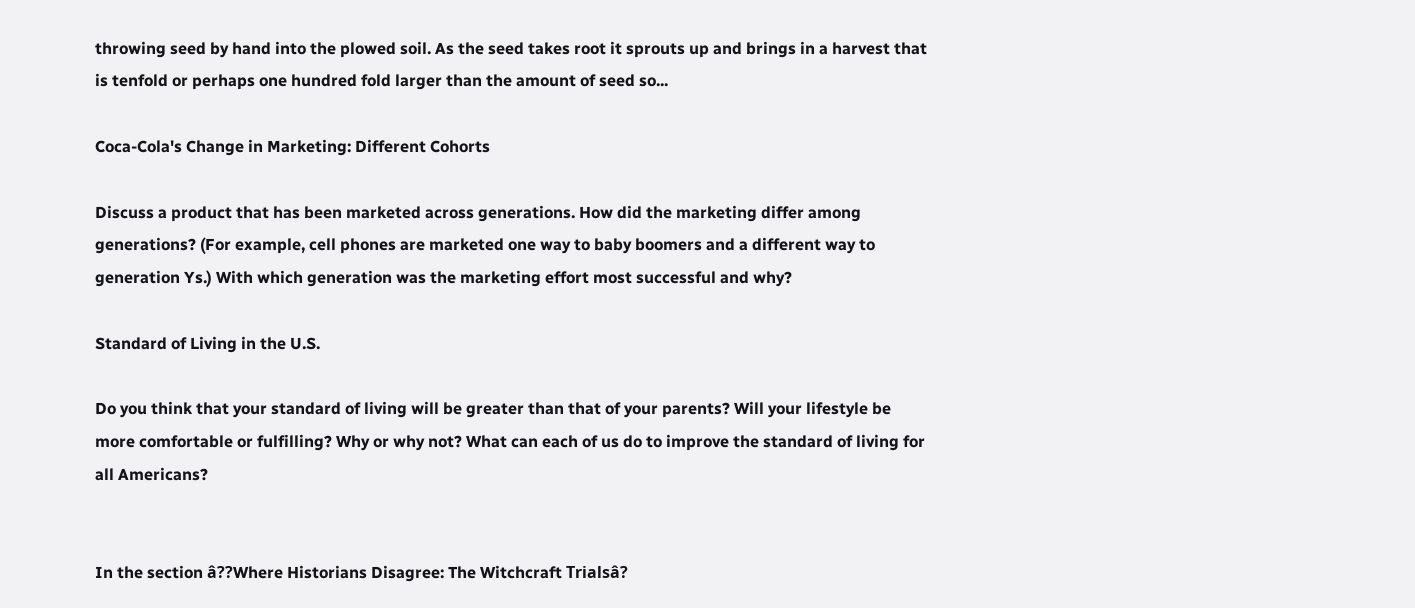throwing seed by hand into the plowed soil. As the seed takes root it sprouts up and brings in a harvest that is tenfold or perhaps one hundred fold larger than the amount of seed so...

Coca-Cola's Change in Marketing: Different Cohorts

Discuss a product that has been marketed across generations. How did the marketing differ among generations? (For example, cell phones are marketed one way to baby boomers and a different way to generation Ys.) With which generation was the marketing effort most successful and why?

Standard of Living in the U.S.

Do you think that your standard of living will be greater than that of your parents? Will your lifestyle be more comfortable or fulfilling? Why or why not? What can each of us do to improve the standard of living for all Americans?


In the section â??Where Historians Disagree: The Witchcraft Trialsâ?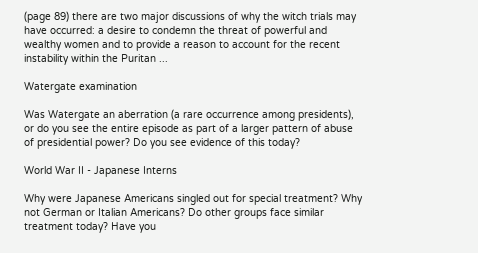(page 89) there are two major discussions of why the witch trials may have occurred: a desire to condemn the threat of powerful and wealthy women and to provide a reason to account for the recent instability within the Puritan ...

Watergate examination

Was Watergate an aberration (a rare occurrence among presidents), or do you see the entire episode as part of a larger pattern of abuse of presidential power? Do you see evidence of this today?

World War II - Japanese Interns

Why were Japanese Americans singled out for special treatment? Why not German or Italian Americans? Do other groups face similar treatment today? Have you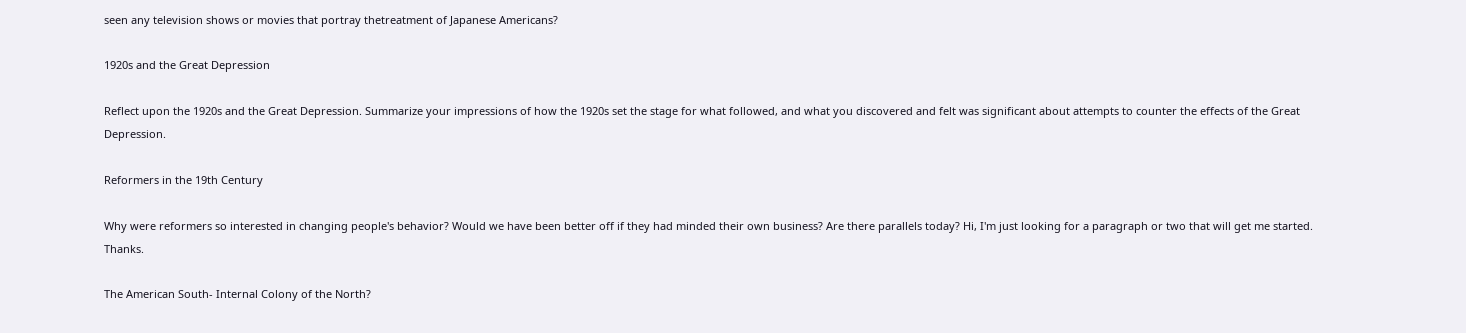seen any television shows or movies that portray thetreatment of Japanese Americans?

1920s and the Great Depression

Reflect upon the 1920s and the Great Depression. Summarize your impressions of how the 1920s set the stage for what followed, and what you discovered and felt was significant about attempts to counter the effects of the Great Depression.

Reformers in the 19th Century

Why were reformers so interested in changing people's behavior? Would we have been better off if they had minded their own business? Are there parallels today? Hi, I'm just looking for a paragraph or two that will get me started. Thanks.

The American South- Internal Colony of the North?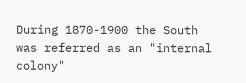During 1870-1900 the South was referred as an "internal colony"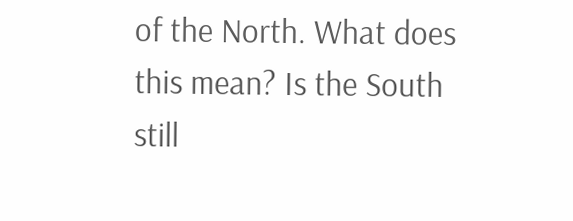of the North. What does this mean? Is the South still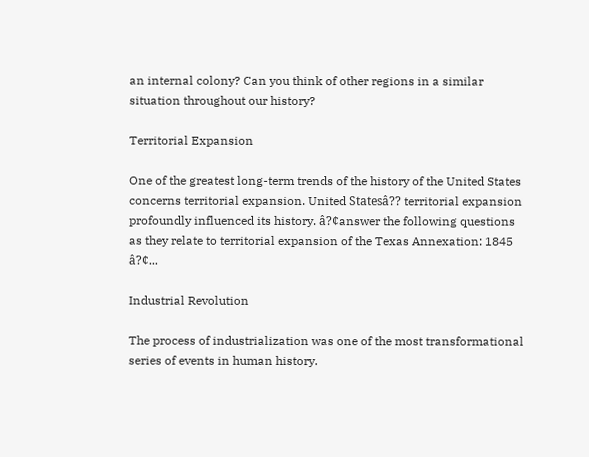an internal colony? Can you think of other regions in a similar situation throughout our history?

Territorial Expansion

One of the greatest long-term trends of the history of the United States concerns territorial expansion. United Statesâ?? territorial expansion profoundly influenced its history. â?¢answer the following questions as they relate to territorial expansion of the Texas Annexation: 1845 â?¢...

Industrial Revolution

The process of industrialization was one of the most transformational series of events in human history.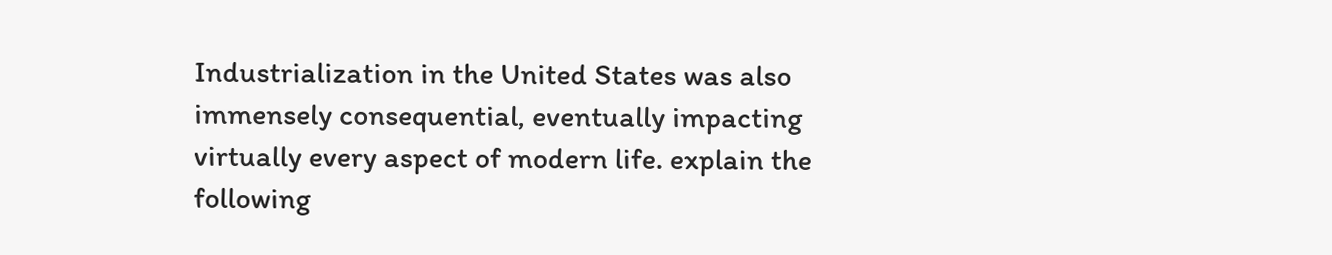Industrialization in the United States was also immensely consequential, eventually impacting virtually every aspect of modern life. explain the following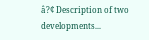â?¢ Description of two developments...